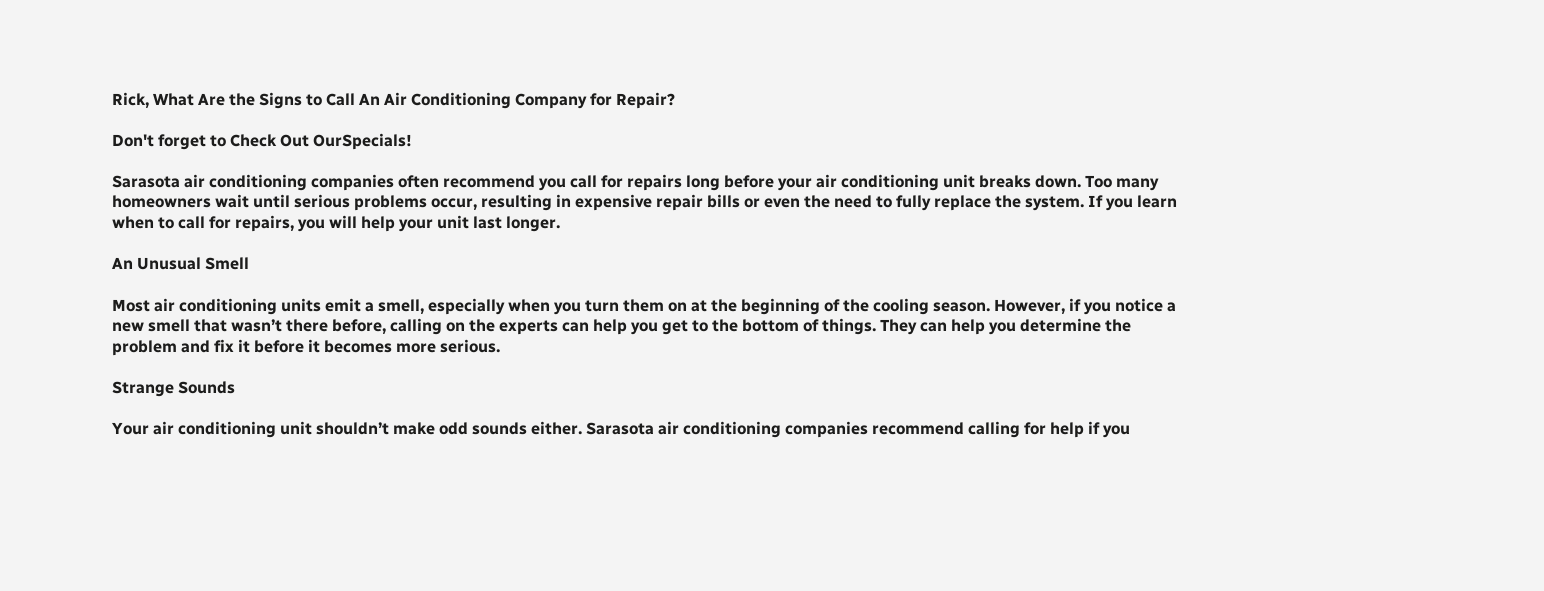Rick, What Are the Signs to Call An Air Conditioning Company for Repair?

Don't forget to Check Out OurSpecials!

Sarasota air conditioning companies often recommend you call for repairs long before your air conditioning unit breaks down. Too many homeowners wait until serious problems occur, resulting in expensive repair bills or even the need to fully replace the system. If you learn when to call for repairs, you will help your unit last longer.

An Unusual Smell

Most air conditioning units emit a smell, especially when you turn them on at the beginning of the cooling season. However, if you notice a new smell that wasn’t there before, calling on the experts can help you get to the bottom of things. They can help you determine the problem and fix it before it becomes more serious.

Strange Sounds

Your air conditioning unit shouldn’t make odd sounds either. Sarasota air conditioning companies recommend calling for help if you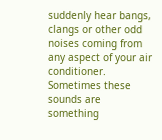suddenly hear bangs, clangs or other odd noises coming from any aspect of your air conditioner. Sometimes these sounds are something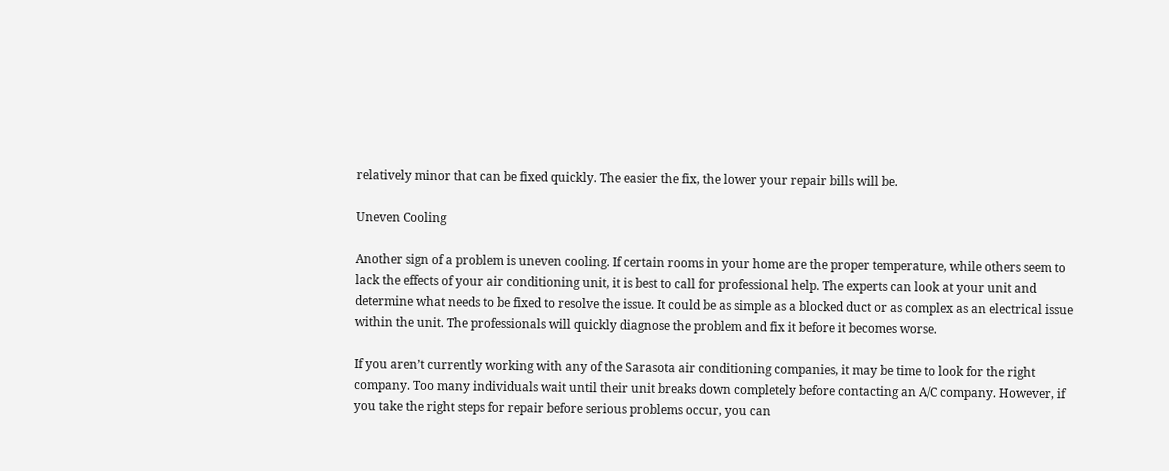relatively minor that can be fixed quickly. The easier the fix, the lower your repair bills will be.

Uneven Cooling

Another sign of a problem is uneven cooling. If certain rooms in your home are the proper temperature, while others seem to lack the effects of your air conditioning unit, it is best to call for professional help. The experts can look at your unit and determine what needs to be fixed to resolve the issue. It could be as simple as a blocked duct or as complex as an electrical issue within the unit. The professionals will quickly diagnose the problem and fix it before it becomes worse.

If you aren’t currently working with any of the Sarasota air conditioning companies, it may be time to look for the right company. Too many individuals wait until their unit breaks down completely before contacting an A/C company. However, if you take the right steps for repair before serious problems occur, you can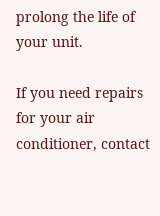prolong the life of your unit.

If you need repairs for your air conditioner, contact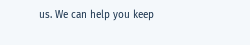us. We can help you keep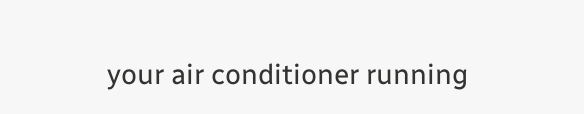your air conditioner running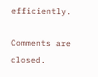efficiently.

Comments are closed.